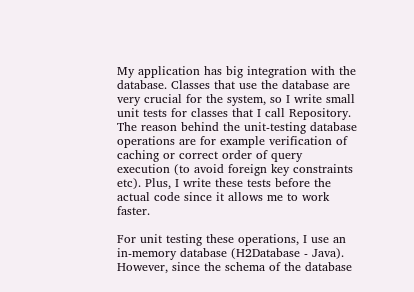My application has big integration with the database. Classes that use the database are very crucial for the system, so I write small unit tests for classes that I call Repository. The reason behind the unit-testing database operations are for example verification of caching or correct order of query execution (to avoid foreign key constraints etc). Plus, I write these tests before the actual code since it allows me to work faster.

For unit testing these operations, I use an in-memory database (H2Database - Java). However, since the schema of the database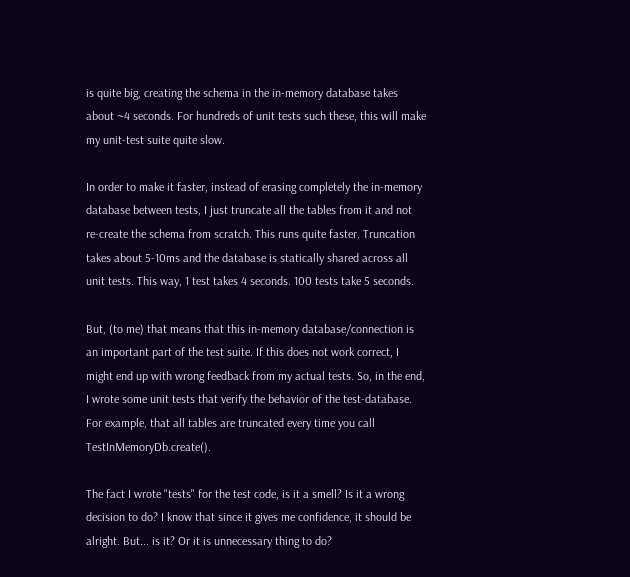is quite big, creating the schema in the in-memory database takes about ~4 seconds. For hundreds of unit tests such these, this will make my unit-test suite quite slow.

In order to make it faster, instead of erasing completely the in-memory database between tests, I just truncate all the tables from it and not re-create the schema from scratch. This runs quite faster. Truncation takes about 5-10ms and the database is statically shared across all unit tests. This way, 1 test takes 4 seconds. 100 tests take 5 seconds.

But, (to me) that means that this in-memory database/connection is an important part of the test suite. If this does not work correct, I might end up with wrong feedback from my actual tests. So, in the end, I wrote some unit tests that verify the behavior of the test-database. For example, that all tables are truncated every time you call TestInMemoryDb.create().

The fact I wrote "tests" for the test code, is it a smell? Is it a wrong decision to do? I know that since it gives me confidence, it should be alright. But... is it? Or it is unnecessary thing to do?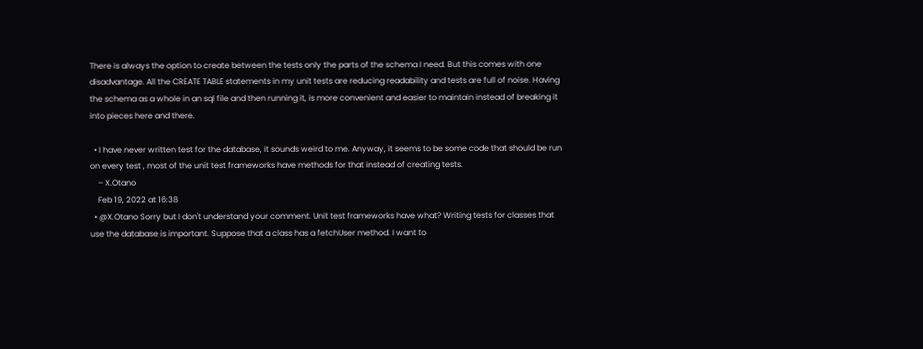There is always the option to create between the tests only the parts of the schema I need. But this comes with one disadvantage. All the CREATE TABLE statements in my unit tests are reducing readability and tests are full of noise. Having the schema as a whole in an sql file and then running it, is more convenient and easier to maintain instead of breaking it into pieces here and there.

  • I have never written test for the database, it sounds weird to me. Anyway, it seems to be some code that should be run on every test , most of the unit test frameworks have methods for that instead of creating tests.
    – X.Otano
    Feb 19, 2022 at 16:38
  • @X.Otano Sorry but I don't understand your comment. Unit test frameworks have what? Writing tests for classes that use the database is important. Suppose that a class has a fetchUser method. I want to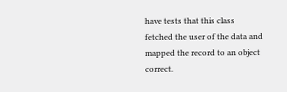have tests that this class fetched the user of the data and mapped the record to an object correct.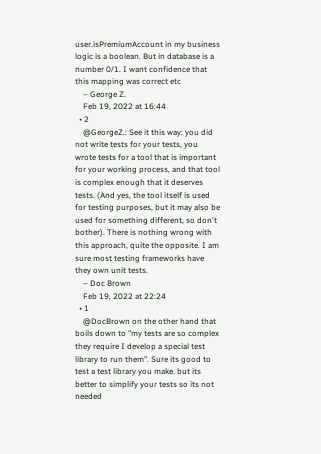user.isPremiumAccount in my business logic is a boolean. But in database is a number 0/1. I want confidence that this mapping was correct etc
    – George Z.
    Feb 19, 2022 at 16:44
  • 2
    @GeorgeZ.: See it this way: you did not write tests for your tests, you wrote tests for a tool that is important for your working process, and that tool is complex enough that it deserves tests. (And yes, the tool itself is used for testing purposes, but it may also be used for something different, so don't bother). There is nothing wrong with this approach, quite the opposite. I am sure most testing frameworks have they own unit tests.
    – Doc Brown
    Feb 19, 2022 at 22:24
  • 1
    @DocBrown on the other hand that boils down to "my tests are so complex they require I develop a special test library to run them". Sure its good to test a test library you make. but its better to simplify your tests so its not needed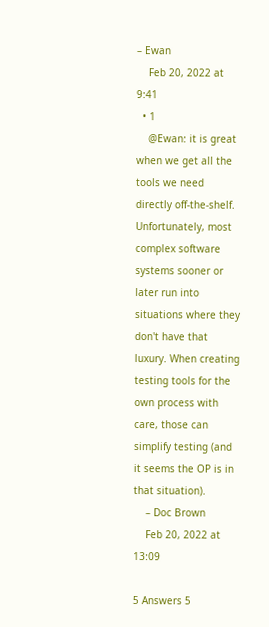– Ewan
    Feb 20, 2022 at 9:41
  • 1
    @Ewan: it is great when we get all the tools we need directly off-the-shelf. Unfortunately, most complex software systems sooner or later run into situations where they don't have that luxury. When creating testing tools for the own process with care, those can simplify testing (and it seems the OP is in that situation).
    – Doc Brown
    Feb 20, 2022 at 13:09

5 Answers 5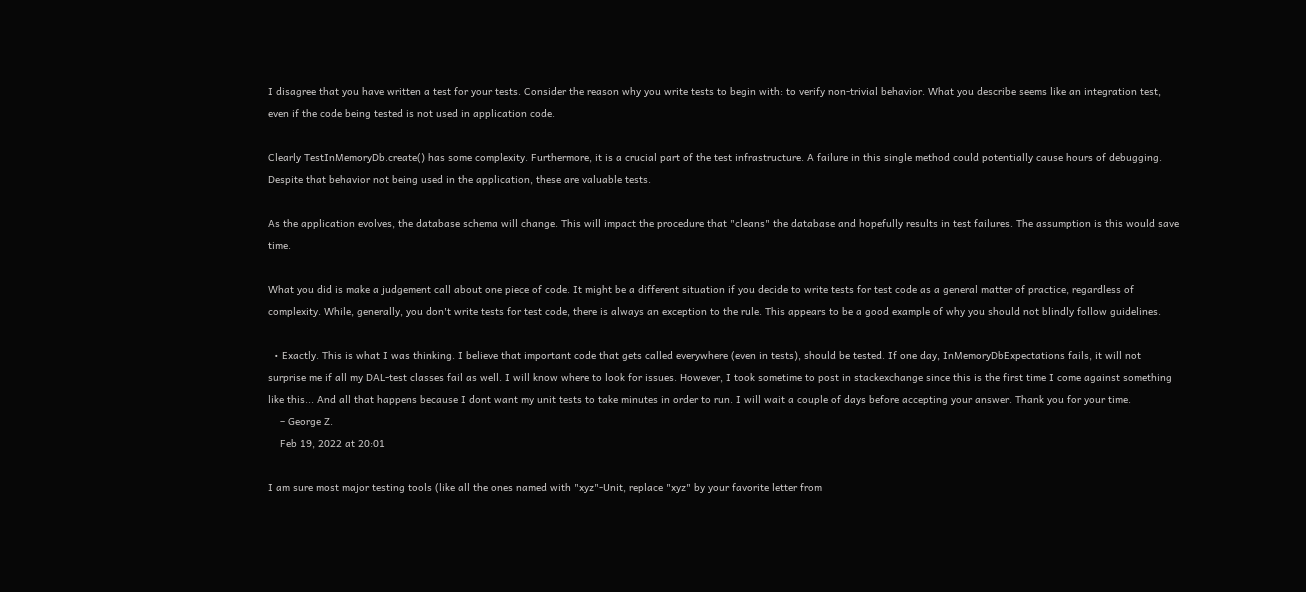I disagree that you have written a test for your tests. Consider the reason why you write tests to begin with: to verify non-trivial behavior. What you describe seems like an integration test, even if the code being tested is not used in application code.

Clearly TestInMemoryDb.create() has some complexity. Furthermore, it is a crucial part of the test infrastructure. A failure in this single method could potentially cause hours of debugging. Despite that behavior not being used in the application, these are valuable tests.

As the application evolves, the database schema will change. This will impact the procedure that "cleans" the database and hopefully results in test failures. The assumption is this would save time.

What you did is make a judgement call about one piece of code. It might be a different situation if you decide to write tests for test code as a general matter of practice, regardless of complexity. While, generally, you don't write tests for test code, there is always an exception to the rule. This appears to be a good example of why you should not blindly follow guidelines.

  • Exactly. This is what I was thinking. I believe that important code that gets called everywhere (even in tests), should be tested. If one day, InMemoryDbExpectations fails, it will not surprise me if all my DAL-test classes fail as well. I will know where to look for issues. However, I took sometime to post in stackexchange since this is the first time I come against something like this... And all that happens because I dont want my unit tests to take minutes in order to run. I will wait a couple of days before accepting your answer. Thank you for your time.
    – George Z.
    Feb 19, 2022 at 20:01

I am sure most major testing tools (like all the ones named with "xyz"-Unit, replace "xyz" by your favorite letter from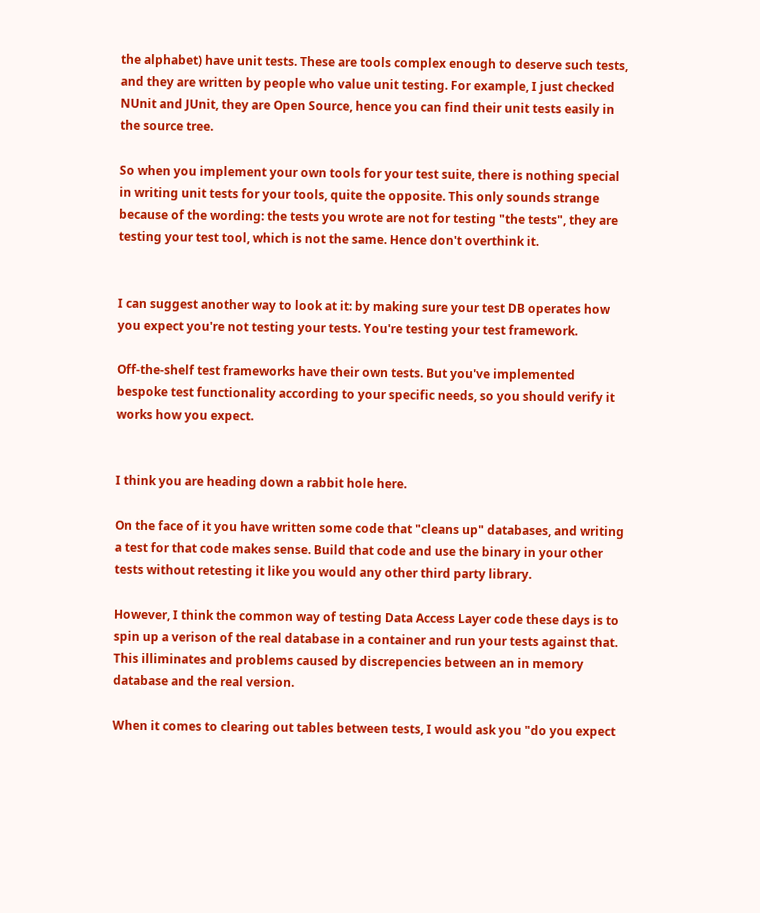the alphabet) have unit tests. These are tools complex enough to deserve such tests, and they are written by people who value unit testing. For example, I just checked NUnit and JUnit, they are Open Source, hence you can find their unit tests easily in the source tree.

So when you implement your own tools for your test suite, there is nothing special in writing unit tests for your tools, quite the opposite. This only sounds strange because of the wording: the tests you wrote are not for testing "the tests", they are testing your test tool, which is not the same. Hence don't overthink it.


I can suggest another way to look at it: by making sure your test DB operates how you expect you're not testing your tests. You're testing your test framework.

Off-the-shelf test frameworks have their own tests. But you've implemented bespoke test functionality according to your specific needs, so you should verify it works how you expect.


I think you are heading down a rabbit hole here.

On the face of it you have written some code that "cleans up" databases, and writing a test for that code makes sense. Build that code and use the binary in your other tests without retesting it like you would any other third party library.

However, I think the common way of testing Data Access Layer code these days is to spin up a verison of the real database in a container and run your tests against that. This illiminates and problems caused by discrepencies between an in memory database and the real version.

When it comes to clearing out tables between tests, I would ask you "do you expect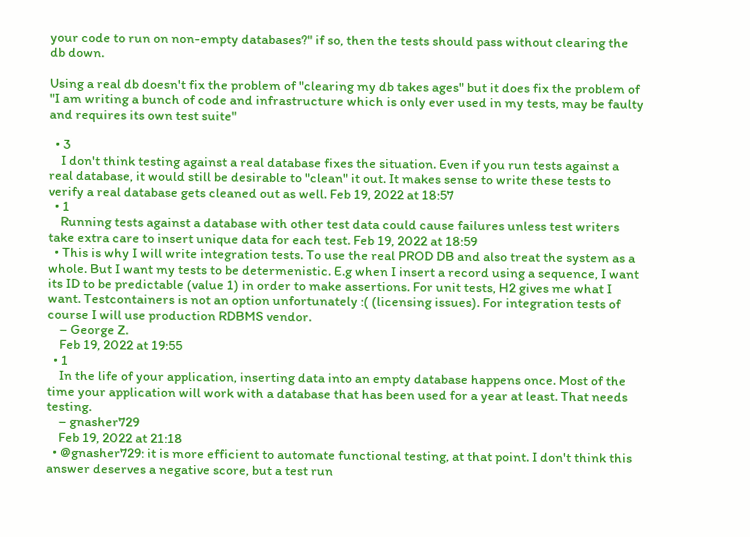your code to run on non-empty databases?" if so, then the tests should pass without clearing the db down.

Using a real db doesn't fix the problem of "clearing my db takes ages" but it does fix the problem of "I am writing a bunch of code and infrastructure which is only ever used in my tests, may be faulty and requires its own test suite"

  • 3
    I don't think testing against a real database fixes the situation. Even if you run tests against a real database, it would still be desirable to "clean" it out. It makes sense to write these tests to verify a real database gets cleaned out as well. Feb 19, 2022 at 18:57
  • 1
    Running tests against a database with other test data could cause failures unless test writers take extra care to insert unique data for each test. Feb 19, 2022 at 18:59
  • This is why I will write integration tests. To use the real PROD DB and also treat the system as a whole. But I want my tests to be determenistic. E.g when I insert a record using a sequence, I want its ID to be predictable (value 1) in order to make assertions. For unit tests, H2 gives me what I want. Testcontainers is not an option unfortunately :( (licensing issues). For integration tests of course I will use production RDBMS vendor.
    – George Z.
    Feb 19, 2022 at 19:55
  • 1
    In the life of your application, inserting data into an empty database happens once. Most of the time your application will work with a database that has been used for a year at least. That needs testing.
    – gnasher729
    Feb 19, 2022 at 21:18
  • @gnasher729: it is more efficient to automate functional testing, at that point. I don't think this answer deserves a negative score, but a test run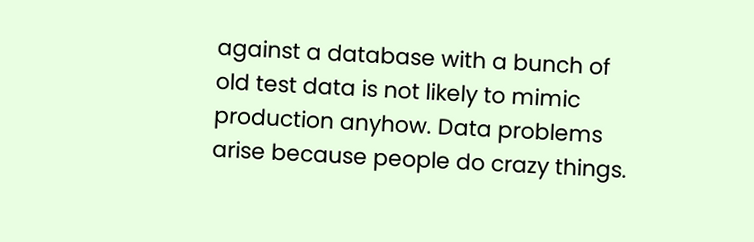against a database with a bunch of old test data is not likely to mimic production anyhow. Data problems arise because people do crazy things.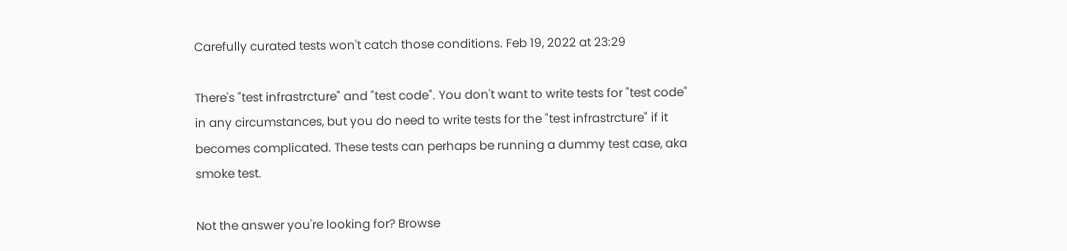Carefully curated tests won't catch those conditions. Feb 19, 2022 at 23:29

There's "test infrastrcture" and "test code". You don't want to write tests for "test code" in any circumstances, but you do need to write tests for the "test infrastrcture" if it becomes complicated. These tests can perhaps be running a dummy test case, aka smoke test.

Not the answer you're looking for? Browse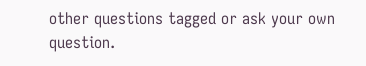other questions tagged or ask your own question.